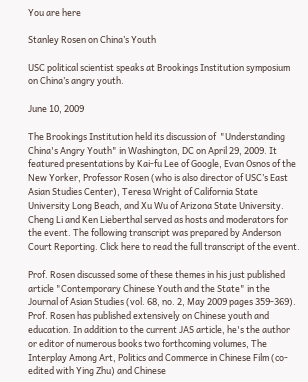You are here

Stanley Rosen on China’s Youth

USC political scientist speaks at Brookings Institution symposium on China’s angry youth.

June 10, 2009

The Brookings Institution held its discussion of  "Understanding China's Angry Youth" in Washington, DC on April 29, 2009. It featured presentations by Kai-fu Lee of Google, Evan Osnos of the New Yorker, Professor Rosen (who is also director of USC’s East Asian Studies Center), Teresa Wright of California State University Long Beach, and Xu Wu of Arizona State University. Cheng Li and Ken Lieberthal served as hosts and moderators for the event. The following transcript was prepared by Anderson Court Reporting. Click here to read the full transcript of the event.

Prof. Rosen discussed some of these themes in his just published article "Contemporary Chinese Youth and the State" in the Journal of Asian Studies (vol. 68, no. 2, May 2009 pages 359-369). Prof. Rosen has published extensively on Chinese youth and education. In addition to the current JAS article, he's the author or editor of numerous books two forthcoming volumes, The Interplay Among Art, Politics and Commerce in Chinese Film (co-edited with Ying Zhu) and Chinese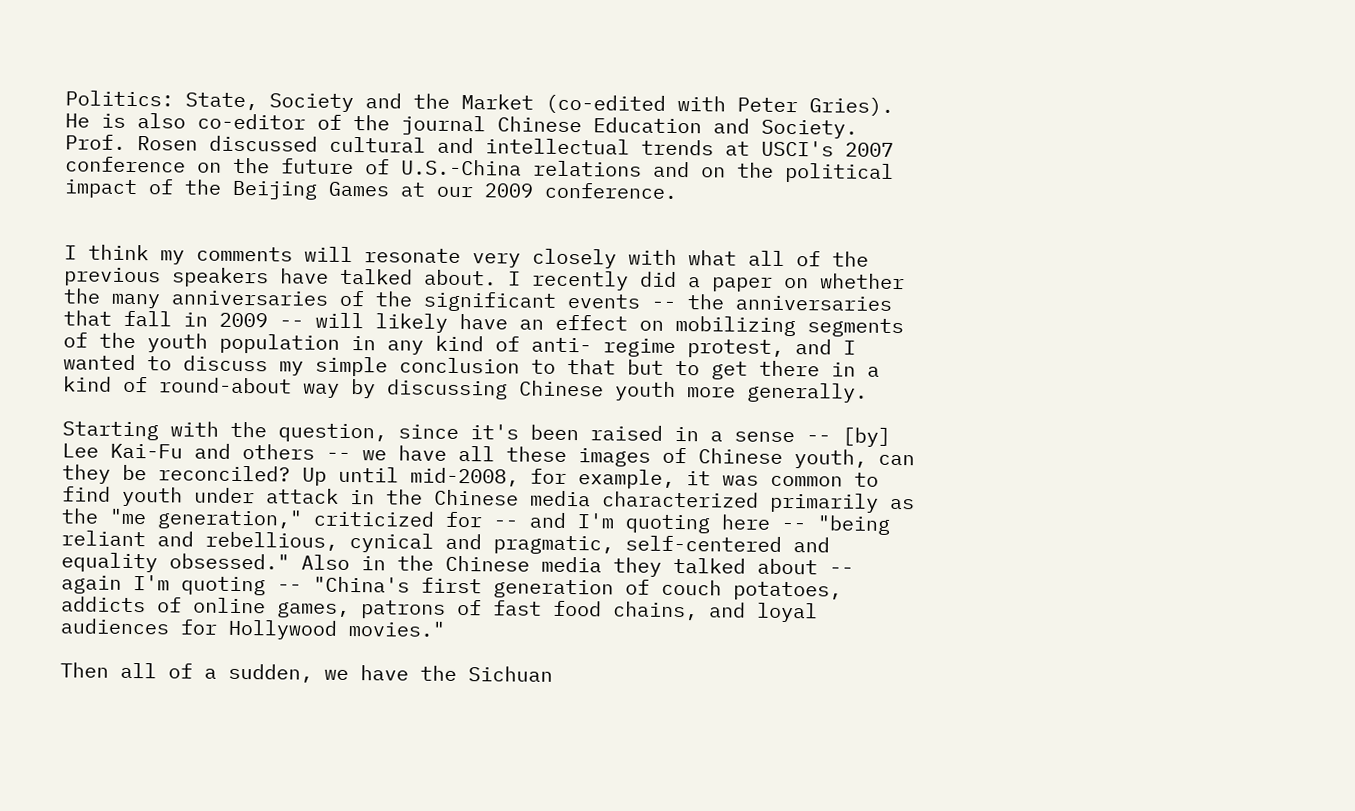Politics: State, Society and the Market (co-edited with Peter Gries). He is also co-editor of the journal Chinese Education and Society. Prof. Rosen discussed cultural and intellectual trends at USCI's 2007 conference on the future of U.S.-China relations and on the political impact of the Beijing Games at our 2009 conference.


I think my comments will resonate very closely with what all of the previous speakers have talked about. I recently did a paper on whether the many anniversaries of the significant events -- the anniversaries that fall in 2009 -- will likely have an effect on mobilizing segments of the youth population in any kind of anti- regime protest, and I wanted to discuss my simple conclusion to that but to get there in a kind of round-about way by discussing Chinese youth more generally.

Starting with the question, since it's been raised in a sense -- [by] Lee Kai-Fu and others -- we have all these images of Chinese youth, can they be reconciled? Up until mid-2008, for example, it was common to find youth under attack in the Chinese media characterized primarily as the "me generation," criticized for -- and I'm quoting here -- "being reliant and rebellious, cynical and pragmatic, self-centered and equality obsessed." Also in the Chinese media they talked about -- again I'm quoting -- "China's first generation of couch potatoes, addicts of online games, patrons of fast food chains, and loyal audiences for Hollywood movies."

Then all of a sudden, we have the Sichuan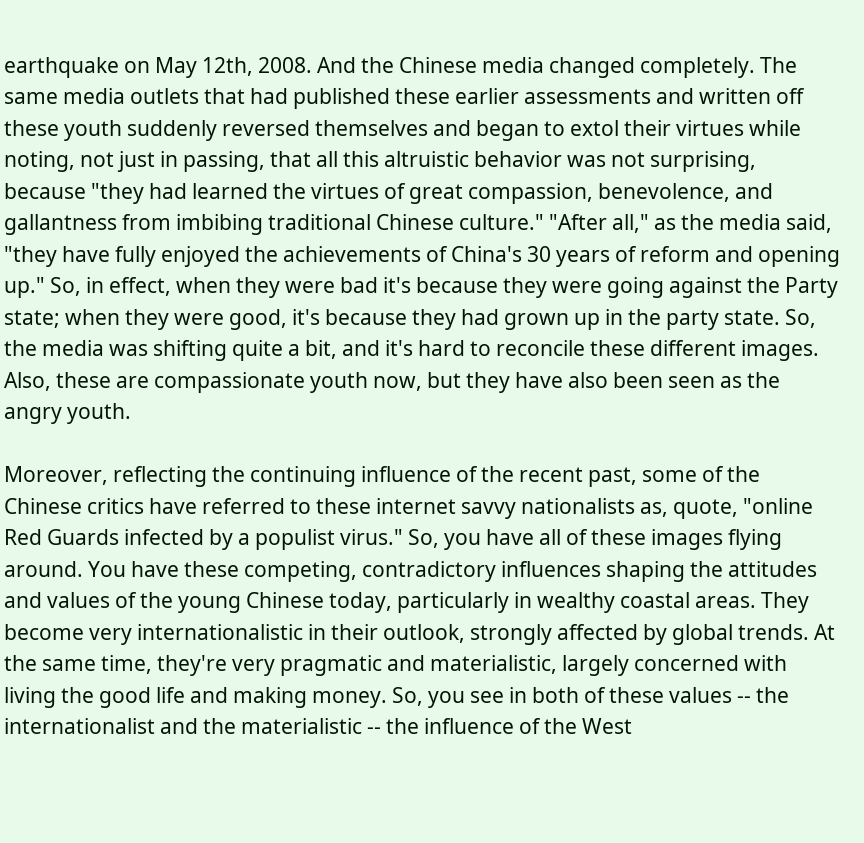earthquake on May 12th, 2008. And the Chinese media changed completely. The same media outlets that had published these earlier assessments and written off these youth suddenly reversed themselves and began to extol their virtues while noting, not just in passing, that all this altruistic behavior was not surprising, because "they had learned the virtues of great compassion, benevolence, and gallantness from imbibing traditional Chinese culture." "After all," as the media said, "they have fully enjoyed the achievements of China's 30 years of reform and opening up." So, in effect, when they were bad it's because they were going against the Party state; when they were good, it's because they had grown up in the party state. So, the media was shifting quite a bit, and it's hard to reconcile these different images. Also, these are compassionate youth now, but they have also been seen as the angry youth.

Moreover, reflecting the continuing influence of the recent past, some of the Chinese critics have referred to these internet savvy nationalists as, quote, "online Red Guards infected by a populist virus." So, you have all of these images flying around. You have these competing, contradictory influences shaping the attitudes and values of the young Chinese today, particularly in wealthy coastal areas. They become very internationalistic in their outlook, strongly affected by global trends. At the same time, they're very pragmatic and materialistic, largely concerned with living the good life and making money. So, you see in both of these values -- the internationalist and the materialistic -- the influence of the West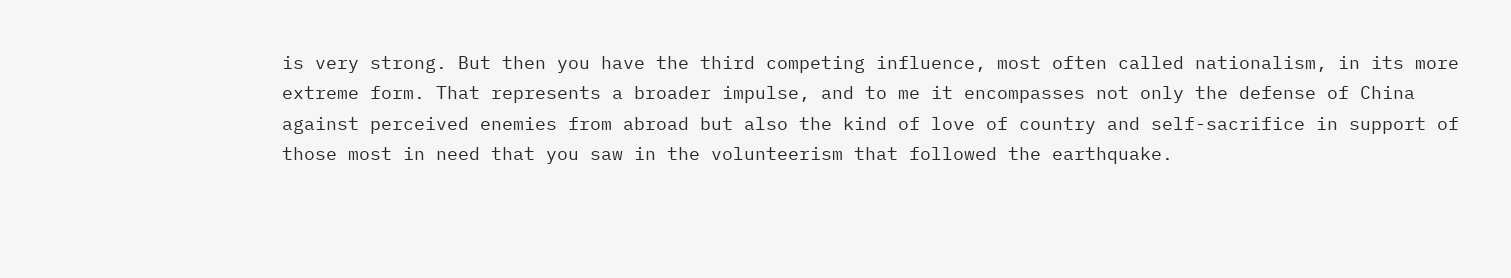is very strong. But then you have the third competing influence, most often called nationalism, in its more extreme form. That represents a broader impulse, and to me it encompasses not only the defense of China against perceived enemies from abroad but also the kind of love of country and self-sacrifice in support of those most in need that you saw in the volunteerism that followed the earthquake.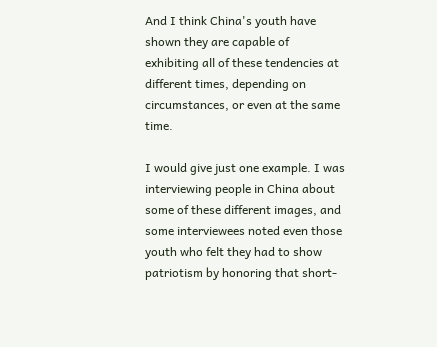And I think China's youth have shown they are capable of exhibiting all of these tendencies at different times, depending on circumstances, or even at the same time.

I would give just one example. I was interviewing people in China about some of these different images, and some interviewees noted even those youth who felt they had to show patriotism by honoring that short-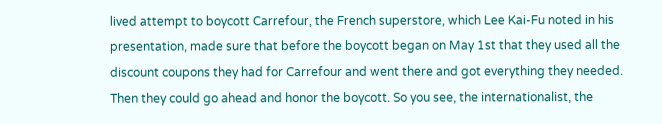lived attempt to boycott Carrefour, the French superstore, which Lee Kai-Fu noted in his presentation, made sure that before the boycott began on May 1st that they used all the discount coupons they had for Carrefour and went there and got everything they needed. Then they could go ahead and honor the boycott. So you see, the internationalist, the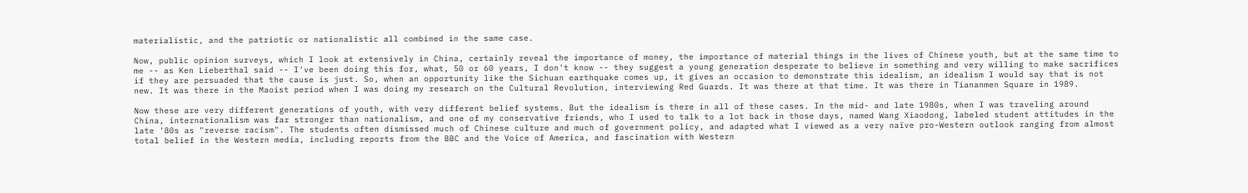materialistic, and the patriotic or nationalistic all combined in the same case.

Now, public opinion surveys, which I look at extensively in China, certainly reveal the importance of money, the importance of material things in the lives of Chinese youth, but at the same time to me -- as Ken Lieberthal said -- I've been doing this for, what, 50 or 60 years, I don't know -- they suggest a young generation desperate to believe in something and very willing to make sacrifices if they are persuaded that the cause is just. So, when an opportunity like the Sichuan earthquake comes up, it gives an occasion to demonstrate this idealism, an idealism I would say that is not new. It was there in the Maoist period when I was doing my research on the Cultural Revolution, interviewing Red Guards. It was there at that time. It was there in Tiananmen Square in 1989.

Now these are very different generations of youth, with very different belief systems. But the idealism is there in all of these cases. In the mid- and late 1980s, when I was traveling around China, internationalism was far stronger than nationalism, and one of my conservative friends, who I used to talk to a lot back in those days, named Wang Xiaodong, labeled student attitudes in the late '80s as "reverse racism". The students often dismissed much of Chinese culture and much of government policy, and adapted what I viewed as a very naïve pro-Western outlook ranging from almost total belief in the Western media, including reports from the BBC and the Voice of America, and fascination with Western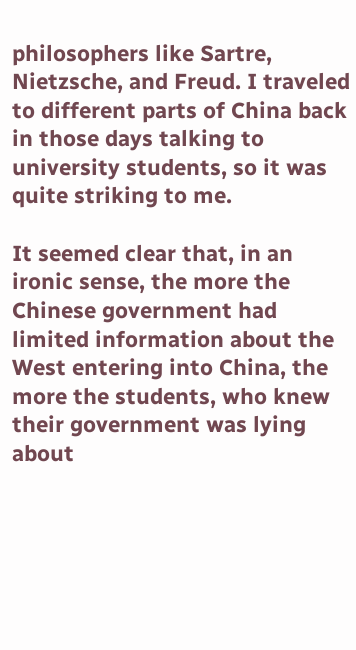philosophers like Sartre, Nietzsche, and Freud. I traveled to different parts of China back in those days talking to university students, so it was quite striking to me.

It seemed clear that, in an ironic sense, the more the Chinese government had limited information about the West entering into China, the more the students, who knew their government was lying about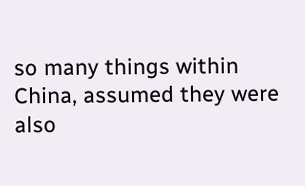so many things within China, assumed they were also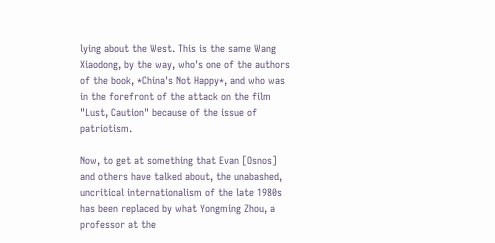lying about the West. This is the same Wang Xiaodong, by the way, who's one of the authors of the book, *China's Not Happy*, and who was in the forefront of the attack on the film "Lust, Caution" because of the issue of patriotism.

Now, to get at something that Evan [Osnos] and others have talked about, the unabashed, uncritical internationalism of the late 1980s has been replaced by what Yongming Zhou, a professor at the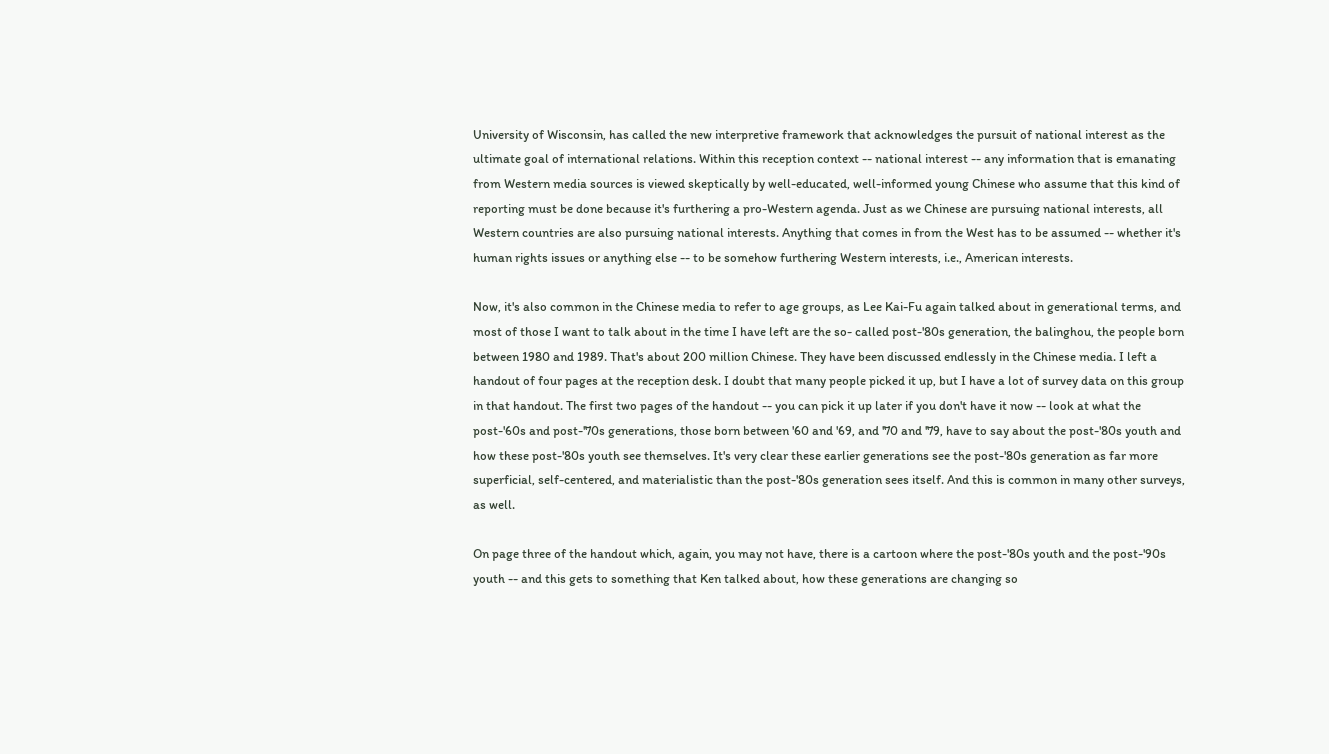University of Wisconsin, has called the new interpretive framework that acknowledges the pursuit of national interest as the ultimate goal of international relations. Within this reception context -- national interest -- any information that is emanating from Western media sources is viewed skeptically by well-educated, well-informed young Chinese who assume that this kind of reporting must be done because it's furthering a pro-Western agenda. Just as we Chinese are pursuing national interests, all Western countries are also pursuing national interests. Anything that comes in from the West has to be assumed -- whether it's human rights issues or anything else -- to be somehow furthering Western interests, i.e., American interests.

Now, it's also common in the Chinese media to refer to age groups, as Lee Kai-Fu again talked about in generational terms, and most of those I want to talk about in the time I have left are the so- called post-'80s generation, the balinghou, the people born between 1980 and 1989. That's about 200 million Chinese. They have been discussed endlessly in the Chinese media. I left a handout of four pages at the reception desk. I doubt that many people picked it up, but I have a lot of survey data on this group in that handout. The first two pages of the handout -- you can pick it up later if you don't have it now -- look at what the post-'60s and post-'70s generations, those born between '60 and '69, and '70 and '79, have to say about the post-'80s youth and how these post-'80s youth see themselves. It's very clear these earlier generations see the post-'80s generation as far more superficial, self-centered, and materialistic than the post-'80s generation sees itself. And this is common in many other surveys, as well.

On page three of the handout which, again, you may not have, there is a cartoon where the post-'80s youth and the post-'90s youth -- and this gets to something that Ken talked about, how these generations are changing so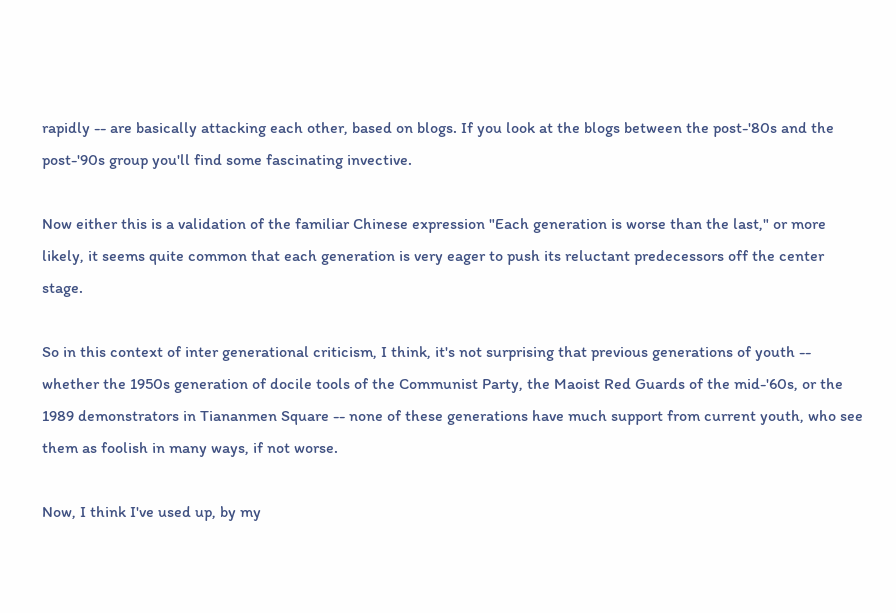rapidly -- are basically attacking each other, based on blogs. If you look at the blogs between the post-'80s and the post-'90s group you'll find some fascinating invective.

Now either this is a validation of the familiar Chinese expression "Each generation is worse than the last," or more likely, it seems quite common that each generation is very eager to push its reluctant predecessors off the center stage.

So in this context of inter generational criticism, I think, it's not surprising that previous generations of youth -- whether the 1950s generation of docile tools of the Communist Party, the Maoist Red Guards of the mid-'60s, or the 1989 demonstrators in Tiananmen Square -- none of these generations have much support from current youth, who see them as foolish in many ways, if not worse.

Now, I think I've used up, by my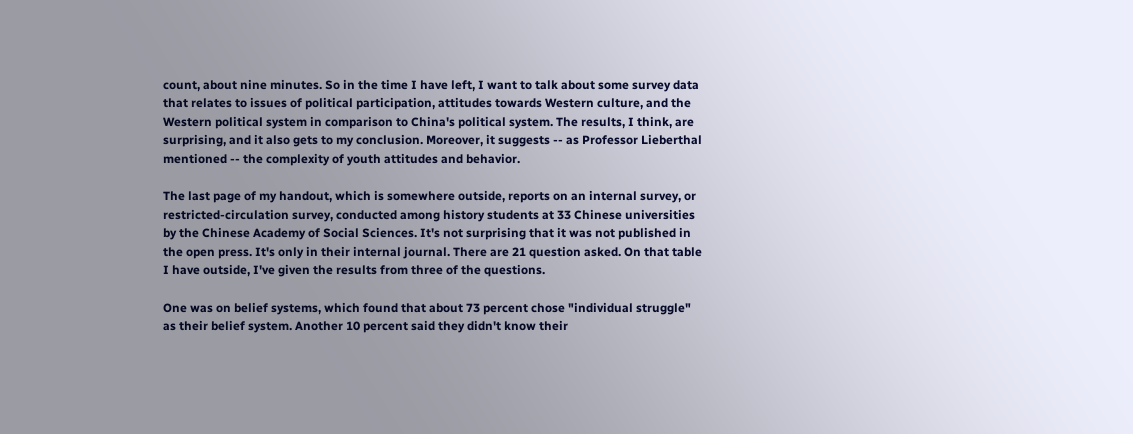count, about nine minutes. So in the time I have left, I want to talk about some survey data that relates to issues of political participation, attitudes towards Western culture, and the Western political system in comparison to China's political system. The results, I think, are surprising, and it also gets to my conclusion. Moreover, it suggests -- as Professor Lieberthal mentioned -- the complexity of youth attitudes and behavior.

The last page of my handout, which is somewhere outside, reports on an internal survey, or restricted-circulation survey, conducted among history students at 33 Chinese universities by the Chinese Academy of Social Sciences. It's not surprising that it was not published in the open press. It's only in their internal journal. There are 21 question asked. On that table I have outside, I've given the results from three of the questions.

One was on belief systems, which found that about 73 percent chose "individual struggle" as their belief system. Another 10 percent said they didn't know their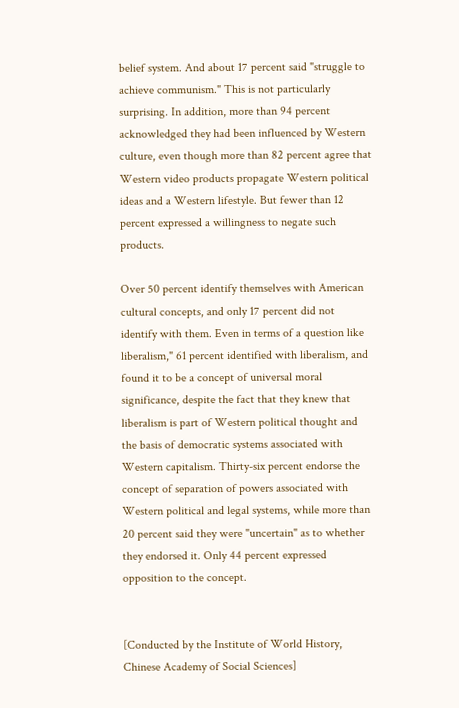belief system. And about 17 percent said "struggle to achieve communism." This is not particularly surprising. In addition, more than 94 percent acknowledged they had been influenced by Western culture, even though more than 82 percent agree that Western video products propagate Western political ideas and a Western lifestyle. But fewer than 12 percent expressed a willingness to negate such products.

Over 50 percent identify themselves with American cultural concepts, and only 17 percent did not identify with them. Even in terms of a question like liberalism," 61 percent identified with liberalism, and found it to be a concept of universal moral significance, despite the fact that they knew that liberalism is part of Western political thought and the basis of democratic systems associated with Western capitalism. Thirty-six percent endorse the concept of separation of powers associated with Western political and legal systems, while more than 20 percent said they were "uncertain" as to whether they endorsed it. Only 44 percent expressed opposition to the concept.


[Conducted by the Institute of World History, Chinese Academy of Social Sciences]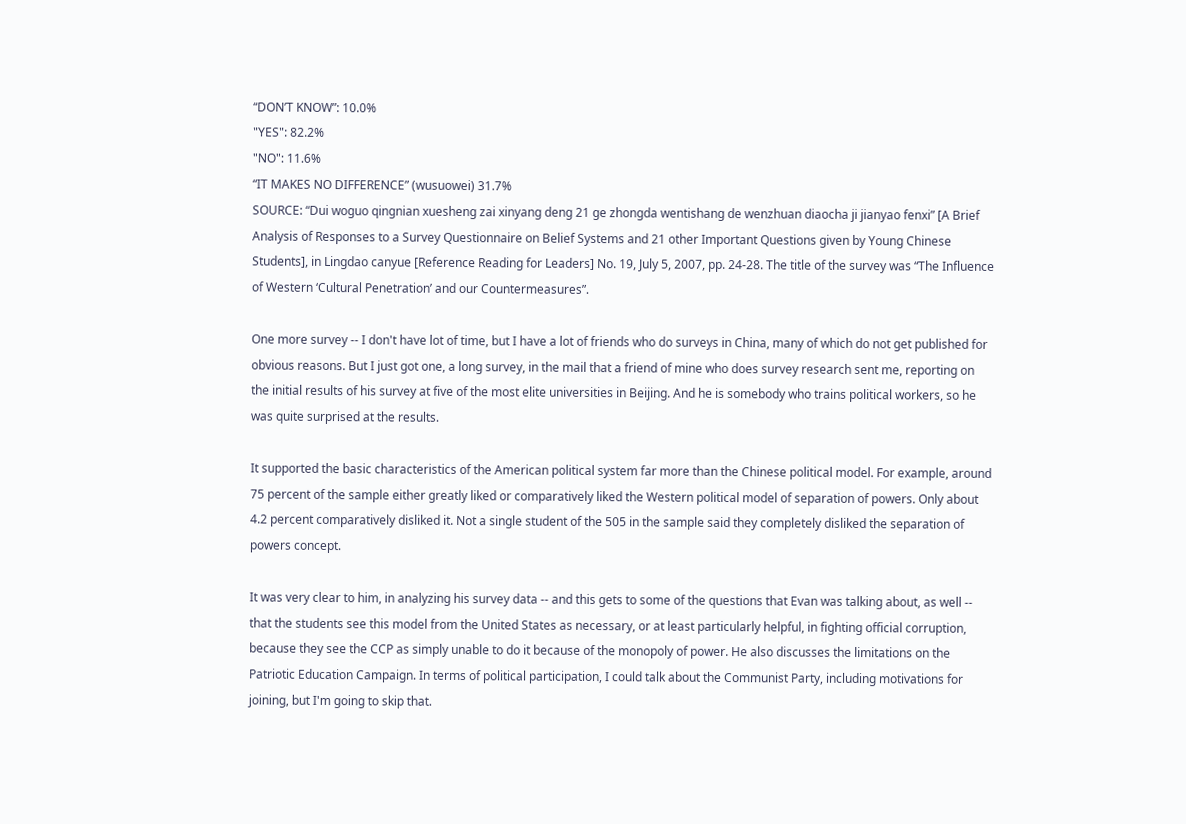“DON’T KNOW”: 10.0%
"YES": 82.2%
"NO": 11.6%
“IT MAKES NO DIFFERENCE” (wusuowei) 31.7%
SOURCE: “Dui woguo qingnian xuesheng zai xinyang deng 21 ge zhongda wentishang de wenzhuan diaocha ji jianyao fenxi” [A Brief Analysis of Responses to a Survey Questionnaire on Belief Systems and 21 other Important Questions given by Young Chinese
Students], in Lingdao canyue [Reference Reading for Leaders] No. 19, July 5, 2007, pp. 24-28. The title of the survey was “The Influence of Western ‘Cultural Penetration’ and our Countermeasures”.

One more survey -- I don't have lot of time, but I have a lot of friends who do surveys in China, many of which do not get published for obvious reasons. But I just got one, a long survey, in the mail that a friend of mine who does survey research sent me, reporting on the initial results of his survey at five of the most elite universities in Beijing. And he is somebody who trains political workers, so he was quite surprised at the results.

It supported the basic characteristics of the American political system far more than the Chinese political model. For example, around 75 percent of the sample either greatly liked or comparatively liked the Western political model of separation of powers. Only about 4.2 percent comparatively disliked it. Not a single student of the 505 in the sample said they completely disliked the separation of powers concept.

It was very clear to him, in analyzing his survey data -- and this gets to some of the questions that Evan was talking about, as well -- that the students see this model from the United States as necessary, or at least particularly helpful, in fighting official corruption, because they see the CCP as simply unable to do it because of the monopoly of power. He also discusses the limitations on the Patriotic Education Campaign. In terms of political participation, I could talk about the Communist Party, including motivations for joining, but I'm going to skip that.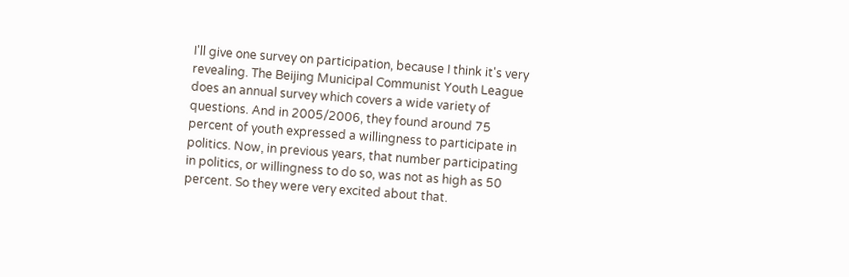I'll give one survey on participation, because I think it's very revealing. The Beijing Municipal Communist Youth League does an annual survey which covers a wide variety of questions. And in 2005/2006, they found around 75 percent of youth expressed a willingness to participate in politics. Now, in previous years, that number participating in politics, or willingness to do so, was not as high as 50 percent. So they were very excited about that.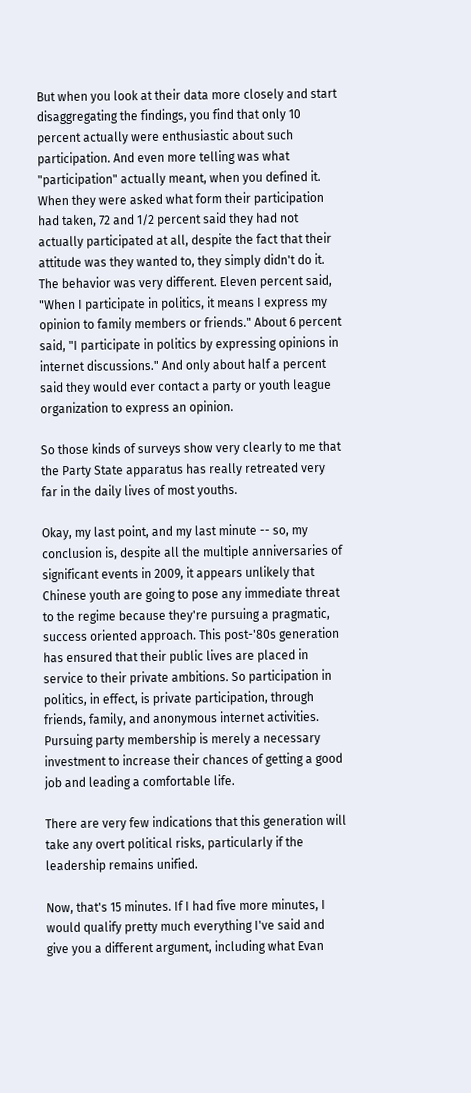But when you look at their data more closely and start disaggregating the findings, you find that only 10 percent actually were enthusiastic about such participation. And even more telling was what "participation" actually meant, when you defined it. When they were asked what form their participation had taken, 72 and 1/2 percent said they had not actually participated at all, despite the fact that their attitude was they wanted to, they simply didn't do it. The behavior was very different. Eleven percent said, "When I participate in politics, it means I express my opinion to family members or friends." About 6 percent said, "I participate in politics by expressing opinions in internet discussions." And only about half a percent said they would ever contact a party or youth league organization to express an opinion.

So those kinds of surveys show very clearly to me that the Party State apparatus has really retreated very far in the daily lives of most youths.

Okay, my last point, and my last minute -- so, my conclusion is, despite all the multiple anniversaries of significant events in 2009, it appears unlikely that Chinese youth are going to pose any immediate threat to the regime because they're pursuing a pragmatic, success oriented approach. This post-'80s generation has ensured that their public lives are placed in service to their private ambitions. So participation in politics, in effect, is private participation, through friends, family, and anonymous internet activities. Pursuing party membership is merely a necessary investment to increase their chances of getting a good job and leading a comfortable life.

There are very few indications that this generation will take any overt political risks, particularly if the leadership remains unified.

Now, that's 15 minutes. If I had five more minutes, I would qualify pretty much everything I've said and give you a different argument, including what Evan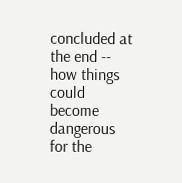concluded at the end -- how things could become dangerous for the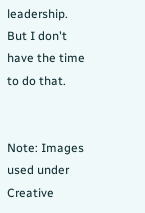leadership. But I don't have the time to do that.


Note: Images used under Creative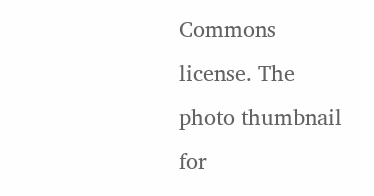Commons license. The photo thumbnail for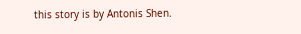this story is by Antonis Shen.